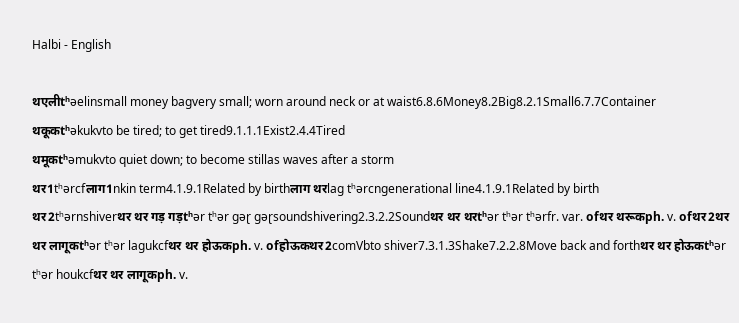Halbi - English

थएलीtʰəelinsmall money bagvery small; worn around neck or at waist6.8.6Money8.2Big8.2.1Small6.7.7Container
थकूकtʰəkukvto be tired; to get tired9.1.1.1Exist2.4.4Tired
थमूकtʰəmukvto quiet down; to become stillas waves after a storm
थर1tʰərcfलाग1nkin term4.1.9.1Related by birthलाग थरlaɡ tʰərcngenerational line4.1.9.1Related by birth
थर2tʰərnshiverथर थर गड़ गड़tʰər tʰər ɡəɽ ɡəɽsoundshivering2.3.2.2Soundथर थर थरtʰər tʰər tʰərfr. var. ofथर थरूकph. v. ofथर2थर थर लागूकtʰər tʰər laɡukcfथर थर होऊकph. v. ofहोऊकथर2comVbto shiver7.3.1.3Shake7.2.2.8Move back and forthथर थर होऊकtʰər tʰər houkcfथर थर लागूकph. v.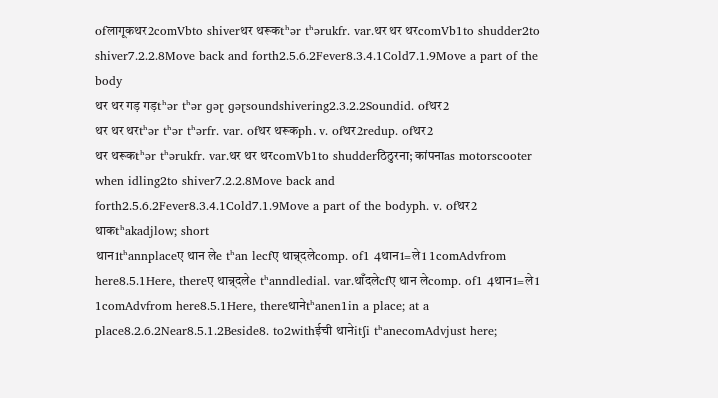ofलागूकथर2comVbto shiverथर थरूकtʰər tʰərukfr. var.थर थर थरcomVb1to shudder2to shiver7.2.2.8Move back and forth2.5.6.2Fever8.3.4.1Cold7.1.9Move a part of the body
थर थर गड़ गड़tʰər tʰər ɡəɽ ɡəɽsoundshivering2.3.2.2Soundid. ofथर2
थर थर थरtʰər tʰər tʰərfr. var. ofथर थरूकph. v. ofथर2redup. ofथर2
थर थरूकtʰər tʰərukfr. var.थर थर थरcomVb1to shudderठिठुरना; कांपनाas motorscooter when idling2to shiver7.2.2.8Move back and forth2.5.6.2Fever8.3.4.1Cold7.1.9Move a part of the bodyph. v. ofथर2
थाकtʰakadjlow; short
थान1tʰannplaceए थान लेe tʰan lecfए थान्न्‌दलेcomp. of1 4थान1=ले1 1comAdvfrom here8.5.1Here, thereए थान्न्‌दलेe tʰanndledial. var.थाँदलेcfए थान लेcomp. of1 4थान1=ले1 1comAdvfrom here8.5.1Here, thereथानेtʰanen1in a place; at a place8.2.6.2Near8.5.1.2Beside8. to2withईची थानेitʃi tʰanecomAdvjust here;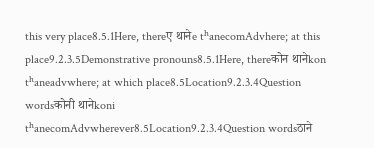this very place8.5.1Here, thereए थानेe tʰanecomAdvhere; at this place9.2.3.5Demonstrative pronouns8.5.1Here, thereकोन थानेkon tʰaneadvwhere; at which place8.5Location9.2.3.4Question wordsकोनी थानेkoni tʰanecomAdvwherever8.5Location9.2.3.4Question wordsठाने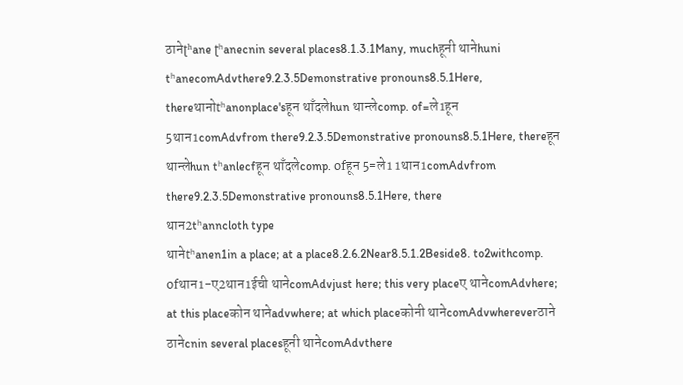ठानेʈʰane ʈʰanecnin several places8.1.3.1Many, muchहूनी थानेhuni tʰanecomAdvthere9.2.3.5Demonstrative pronouns8.5.1Here, thereथानोtʰanonplace'sहून थाँदलेhun थान्‍लेcomp. of=ले1हून 5थान1comAdvfrom there9.2.3.5Demonstrative pronouns8.5.1Here, thereहून थान्‍लेhun tʰanlecfहून थाँदलेcomp. ofहून 5=ले1 1थान1comAdvfrom there9.2.3.5Demonstrative pronouns8.5.1Here, there
थान2tʰanncloth type
थानेtʰanen1in a place; at a place8.2.6.2Near8.5.1.2Beside8. to2withcomp. ofथान1-ए2थान1ईची थानेcomAdvjust here; this very placeए थानेcomAdvhere; at this placeकोन थानेadvwhere; at which placeकोनी थानेcomAdvwhereverठाने ठानेcnin several placesहूनी थानेcomAdvthere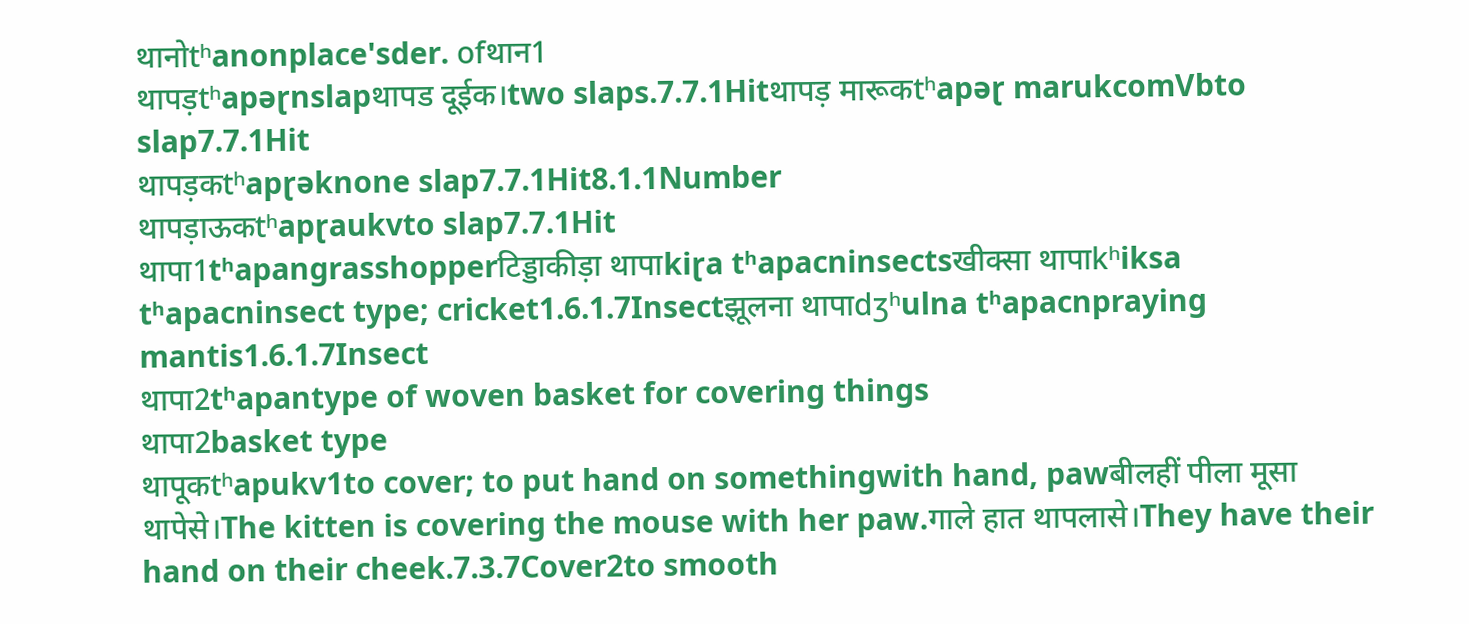थानोtʰanonplace'sder. ofथान1
थापड़tʰapəɽnslapथापड दूईक।two slaps.7.7.1Hitथापड़ मारूकtʰapəɽ marukcomVbto slap7.7.1Hit
थापड़कtʰapɽəknone slap7.7.1Hit8.1.1Number
थापड़ाऊकtʰapɽaukvto slap7.7.1Hit
थापा1tʰapangrasshopperटिड्डाकीड़ा थापाkiɽa tʰapacninsectsखीक्‍सा थापाkʰiksa tʰapacninsect type; cricket1.6.1.7Insectझूलना थापाdʒʰulna tʰapacnpraying mantis1.6.1.7Insect
थापा2tʰapantype of woven basket for covering things
थापा2basket type
थापूकtʰapukv1to cover; to put hand on somethingwith hand, pawबीलहीं पीला मूसा थापेसे।The kitten is covering the mouse with her paw.गाले हात थापलासे।They have their hand on their cheek.7.3.7Cover2to smooth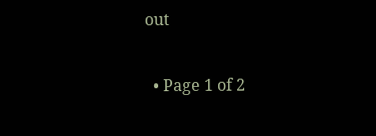out

  • Page 1 of 2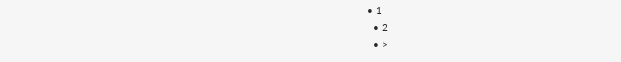• 1
  • 2
  • >